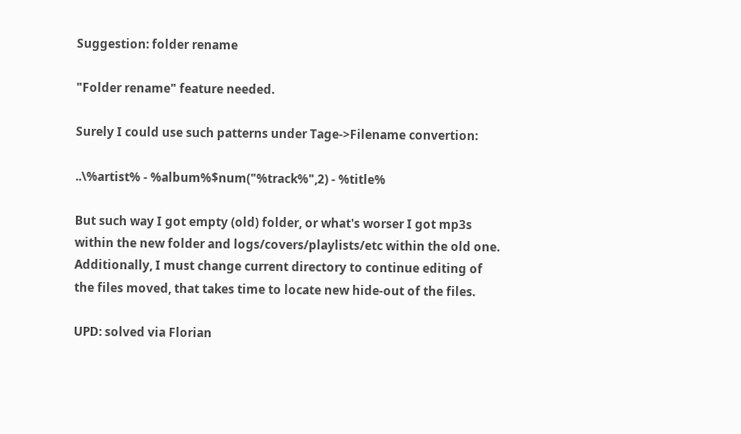Suggestion: folder rename

"Folder rename" feature needed.

Surely I could use such patterns under Tage->Filename convertion:

..\%artist% - %album%$num("%track%",2) - %title%

But such way I got empty (old) folder, or what's worser I got mp3s within the new folder and logs/covers/playlists/etc within the old one. Additionally, I must change current directory to continue editing of the files moved, that takes time to locate new hide-out of the files.

UPD: solved via Florian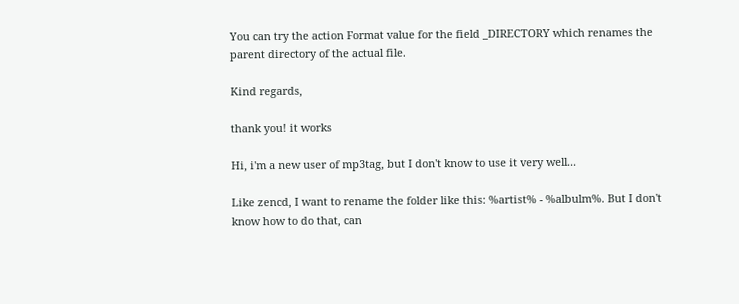You can try the action Format value for the field _DIRECTORY which renames the parent directory of the actual file.

Kind regards,

thank you! it works

Hi, i'm a new user of mp3tag, but I don't know to use it very well...

Like zencd, I want to rename the folder like this: %artist% - %albulm%. But I don't know how to do that, can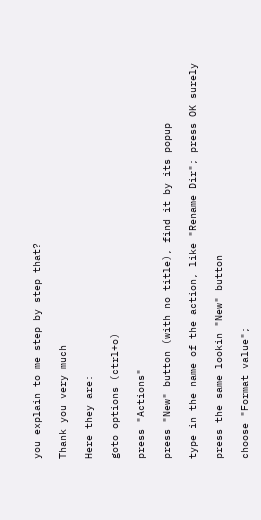you explain to me step by step that?

Thank you very much

Here they are:

goto options (ctrl+o)

press "Actions"

press "New" button (with no title), find it by its popup

type in the name of the action, like "Rename Dir"; press OK surely

press the same lookin "New" button

choose "Format value";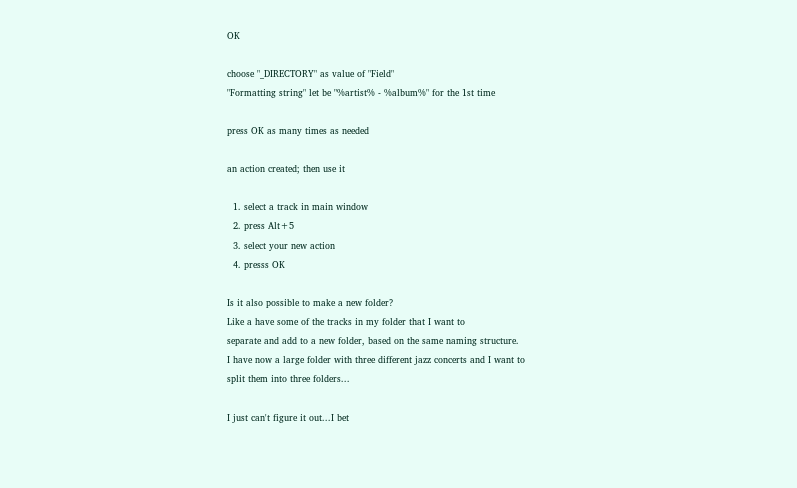OK

choose "_DIRECTORY" as value of "Field"
"Formatting string" let be "%artist% - %album%" for the 1st time

press OK as many times as needed

an action created; then use it

  1. select a track in main window
  2. press Alt+5
  3. select your new action
  4. presss OK

Is it also possible to make a new folder?
Like a have some of the tracks in my folder that I want to
separate and add to a new folder, based on the same naming structure.
I have now a large folder with three different jazz concerts and I want to
split them into three folders...

I just can't figure it out...I bet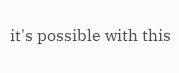it's possible with this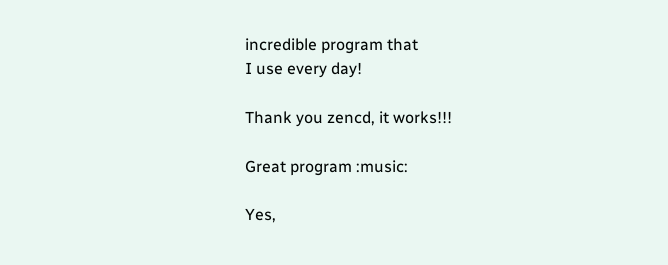incredible program that
I use every day!

Thank you zencd, it works!!!

Great program :music:

Yes,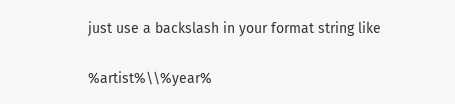just use a backslash in your format string like

%artist%\\%year%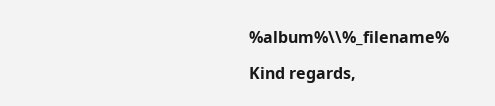%album%\\%_filename%

Kind regards,